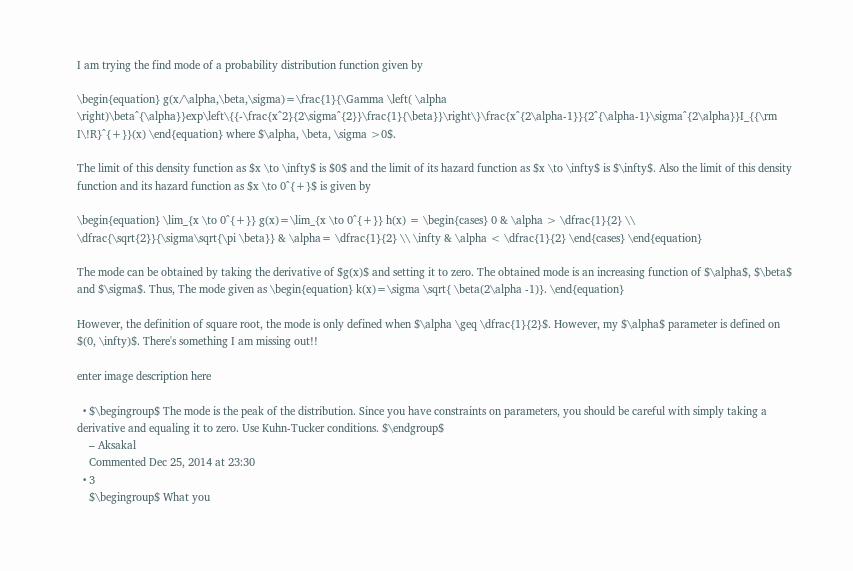I am trying the find mode of a probability distribution function given by

\begin{equation} g(x/\alpha,\beta,\sigma)=\frac{1}{\Gamma \left( \alpha \right)\beta^{\alpha}}exp\left\{{-\frac{x^2}{2\sigma^{2}}\frac{1}{\beta}}\right\}\frac{x^{2\alpha-1}}{2^{\alpha-1}\sigma^{2\alpha}}I_{{\rm I\!R}^{+}}(x) \end{equation} where $\alpha, \beta, \sigma >0$.

The limit of this density function as $x \to \infty$ is $0$ and the limit of its hazard function as $x \to \infty$ is $\infty$. Also the limit of this density function and its hazard function as $x \to 0^{+}$ is given by

\begin{equation} \lim_{x \to 0^{+}} g(x)=\lim_{x \to 0^{+}} h(x) = \begin{cases} 0 & \alpha > \dfrac{1}{2} \\ \dfrac{\sqrt{2}}{\sigma\sqrt{\pi \beta}} & \alpha= \dfrac{1}{2} \\ \infty & \alpha < \dfrac{1}{2} \end{cases} \end{equation}

The mode can be obtained by taking the derivative of $g(x)$ and setting it to zero. The obtained mode is an increasing function of $\alpha$, $\beta$ and $\sigma$. Thus, The mode given as \begin{equation} k(x)=\sigma \sqrt{ \beta(2\alpha -1)}. \end{equation}

However, the definition of square root, the mode is only defined when $\alpha \geq \dfrac{1}{2}$. However, my $\alpha$ parameter is defined on $(0, \infty)$. There's something I am missing out!!

enter image description here

  • $\begingroup$ The mode is the peak of the distribution. Since you have constraints on parameters, you should be careful with simply taking a derivative and equaling it to zero. Use Kuhn-Tucker conditions. $\endgroup$
    – Aksakal
    Commented Dec 25, 2014 at 23:30
  • 3
    $\begingroup$ What you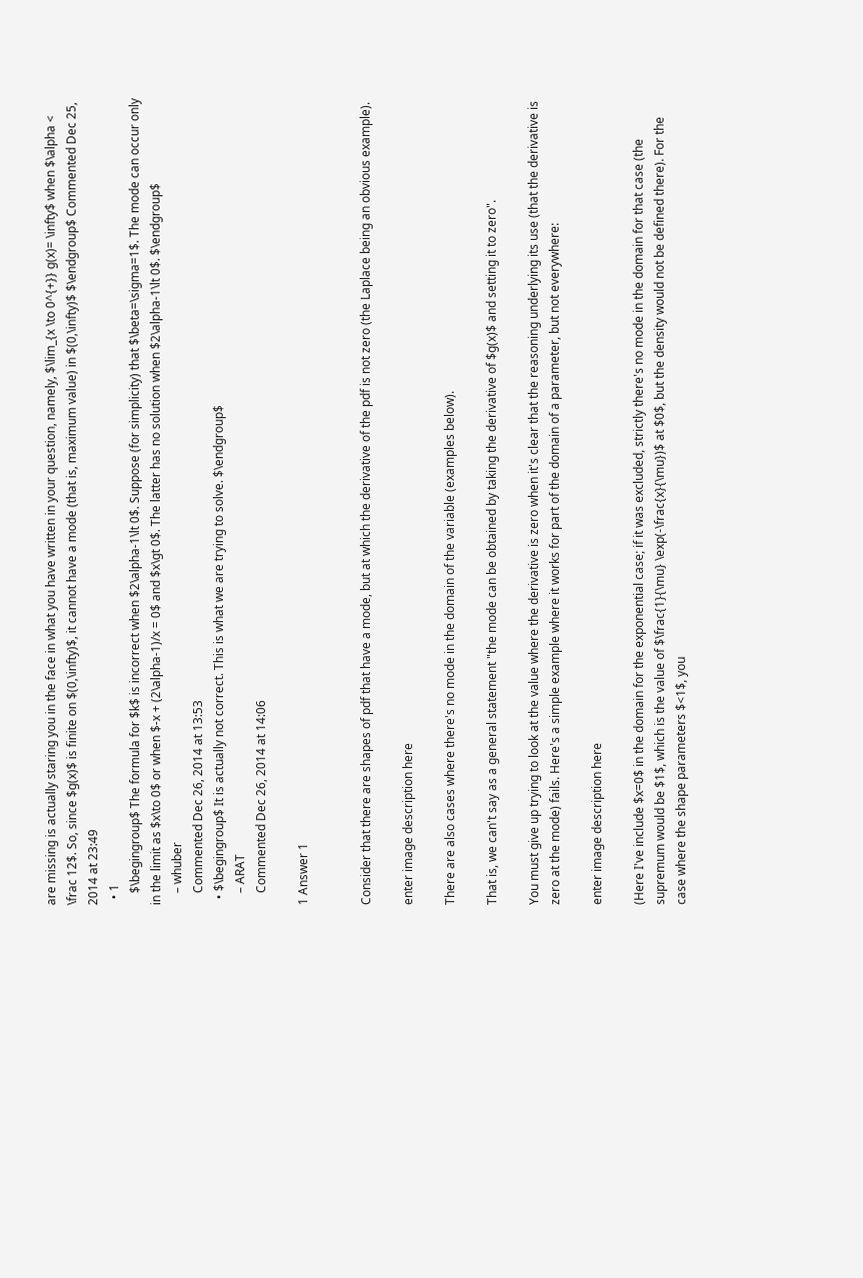are missing is actually staring you in the face in what you have written in your question, namely, $\lim_{x \to 0^{+}} g(x)= \infty$ when $\alpha < \frac 12$. So, since $g(x)$ is finite on $(0,\infty)$, it cannot have a mode (that is, maximum value) in $(0,\infty)$ $\endgroup$ Commented Dec 25, 2014 at 23:49
  • 1
    $\begingroup$ The formula for $k$ is incorrect when $2\alpha-1\lt 0$. Suppose (for simplicity) that $\beta=\sigma=1$. The mode can occur only in the limit as $x\to 0$ or when $-x + (2\alpha-1)/x = 0$ and $x\gt 0$. The latter has no solution when $2\alpha-1\lt 0$. $\endgroup$
    – whuber
    Commented Dec 26, 2014 at 13:53
  • $\begingroup$ It is actually not correct. This is what we are trying to solve. $\endgroup$
    – ARAT
    Commented Dec 26, 2014 at 14:06

1 Answer 1


Consider that there are shapes of pdf that have a mode, but at which the derivative of the pdf is not zero (the Laplace being an obvious example).

enter image description here

There are also cases where there's no mode in the domain of the variable (examples below).

That is, we can't say as a general statement "the mode can be obtained by taking the derivative of $g(x)$ and setting it to zero".

You must give up trying to look at the value where the derivative is zero when it's clear that the reasoning underlying its use (that the derivative is zero at the mode) fails. Here's a simple example where it works for part of the domain of a parameter, but not everywhere:

enter image description here

(Here I've include $x=0$ in the domain for the exponential case; if it was excluded, strictly there's no mode in the domain for that case (the supremum would be $1$, which is the value of $\frac{1}{\mu} \exp(-\frac{x}{\mu})$ at $0$, but the density would not be defined there). For the case where the shape parameters $<1$, you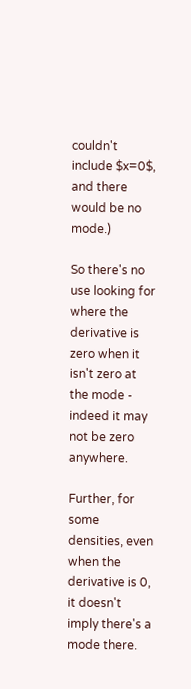couldn't include $x=0$, and there would be no mode.)

So there's no use looking for where the derivative is zero when it isn't zero at the mode - indeed it may not be zero anywhere.

Further, for some densities, even when the derivative is 0, it doesn't imply there's a mode there.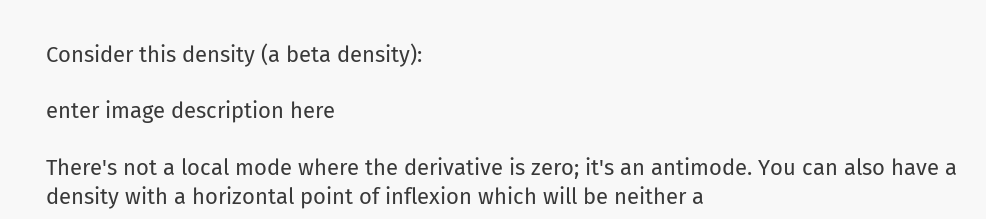Consider this density (a beta density):

enter image description here

There's not a local mode where the derivative is zero; it's an antimode. You can also have a density with a horizontal point of inflexion which will be neither a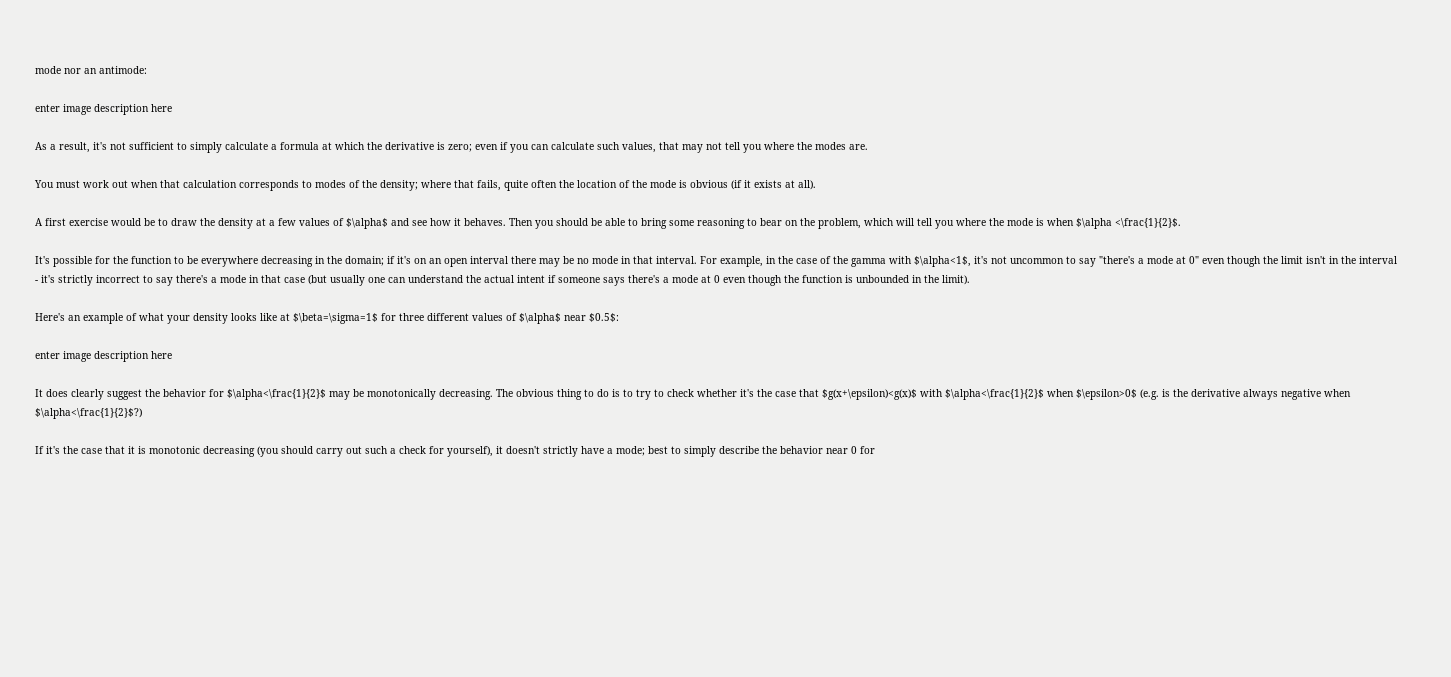mode nor an antimode:

enter image description here

As a result, it's not sufficient to simply calculate a formula at which the derivative is zero; even if you can calculate such values, that may not tell you where the modes are.

You must work out when that calculation corresponds to modes of the density; where that fails, quite often the location of the mode is obvious (if it exists at all).

A first exercise would be to draw the density at a few values of $\alpha$ and see how it behaves. Then you should be able to bring some reasoning to bear on the problem, which will tell you where the mode is when $\alpha <\frac{1}{2}$.

It's possible for the function to be everywhere decreasing in the domain; if it's on an open interval there may be no mode in that interval. For example, in the case of the gamma with $\alpha<1$, it's not uncommon to say "there's a mode at 0" even though the limit isn't in the interval - it's strictly incorrect to say there's a mode in that case (but usually one can understand the actual intent if someone says there's a mode at 0 even though the function is unbounded in the limit).

Here's an example of what your density looks like at $\beta=\sigma=1$ for three different values of $\alpha$ near $0.5$:

enter image description here

It does clearly suggest the behavior for $\alpha<\frac{1}{2}$ may be monotonically decreasing. The obvious thing to do is to try to check whether it's the case that $g(x+\epsilon)<g(x)$ with $\alpha<\frac{1}{2}$ when $\epsilon>0$ (e.g. is the derivative always negative when $\alpha<\frac{1}{2}$?)

If it's the case that it is monotonic decreasing (you should carry out such a check for yourself), it doesn't strictly have a mode; best to simply describe the behavior near 0 for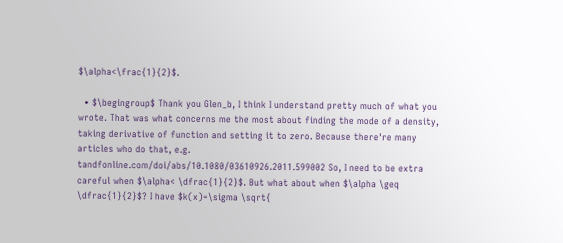$\alpha<\frac{1}{2}$.

  • $\begingroup$ Thank you Glen_b, I think I understand pretty much of what you wrote. That was what concerns me the most about finding the mode of a density, taking derivative of function and setting it to zero. Because there're many articles who do that, e.g. tandfonline.com/doi/abs/10.1080/03610926.2011.599002 So, I need to be extra careful when $\alpha< \dfrac{1}{2}$. But what about when $\alpha \geq \dfrac{1}{2}$? I have $k(x)=\sigma \sqrt{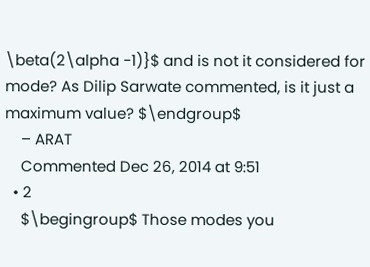\beta(2\alpha -1)}$ and is not it considered for mode? As Dilip Sarwate commented, is it just a maximum value? $\endgroup$
    – ARAT
    Commented Dec 26, 2014 at 9:51
  • 2
    $\begingroup$ Those modes you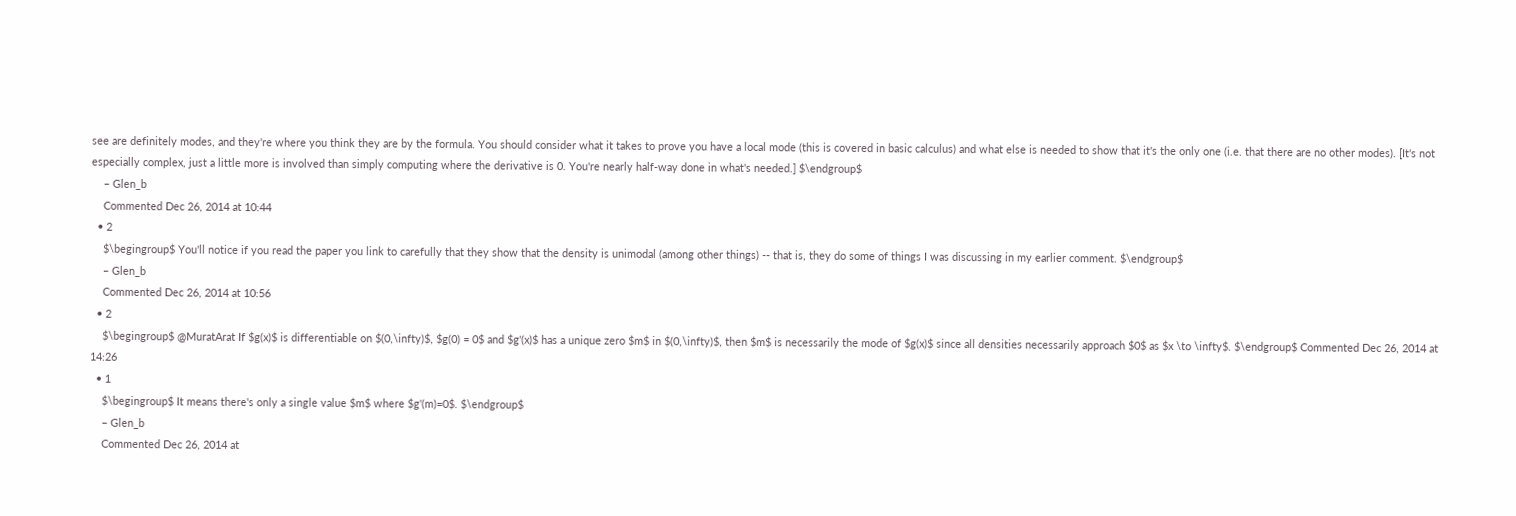see are definitely modes, and they're where you think they are by the formula. You should consider what it takes to prove you have a local mode (this is covered in basic calculus) and what else is needed to show that it's the only one (i.e. that there are no other modes). [It's not especially complex, just a little more is involved than simply computing where the derivative is 0. You're nearly half-way done in what's needed.] $\endgroup$
    – Glen_b
    Commented Dec 26, 2014 at 10:44
  • 2
    $\begingroup$ You'll notice if you read the paper you link to carefully that they show that the density is unimodal (among other things) -- that is, they do some of things I was discussing in my earlier comment. $\endgroup$
    – Glen_b
    Commented Dec 26, 2014 at 10:56
  • 2
    $\begingroup$ @MuratArat If $g(x)$ is differentiable on $(0,\infty)$, $g(0) = 0$ and $g'(x)$ has a unique zero $m$ in $(0,\infty)$, then $m$ is necessarily the mode of $g(x)$ since all densities necessarily approach $0$ as $x \to \infty$. $\endgroup$ Commented Dec 26, 2014 at 14:26
  • 1
    $\begingroup$ It means there's only a single value $m$ where $g'(m)=0$. $\endgroup$
    – Glen_b
    Commented Dec 26, 2014 at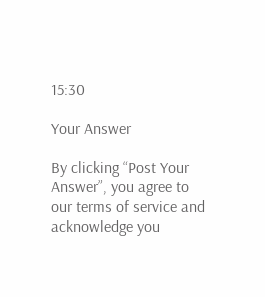15:30

Your Answer

By clicking “Post Your Answer”, you agree to our terms of service and acknowledge you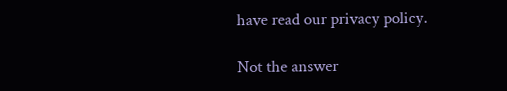have read our privacy policy.

Not the answer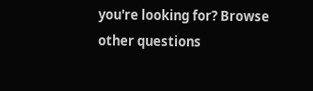you're looking for? Browse other questions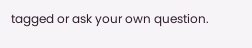tagged or ask your own question.